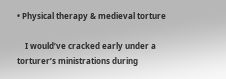• Physical therapy & medieval torture

    I would’ve cracked early under a torturer’s ministrations during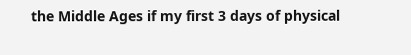the Middle Ages if my first 3 days of physical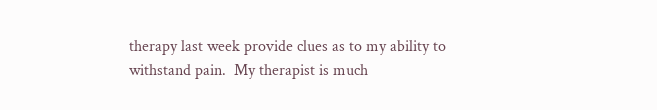therapy last week provide clues as to my ability to withstand pain.  My therapist is much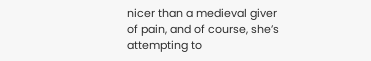nicer than a medieval giver of pain, and of course, she’s attempting to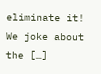eliminate it! We joke about the […]